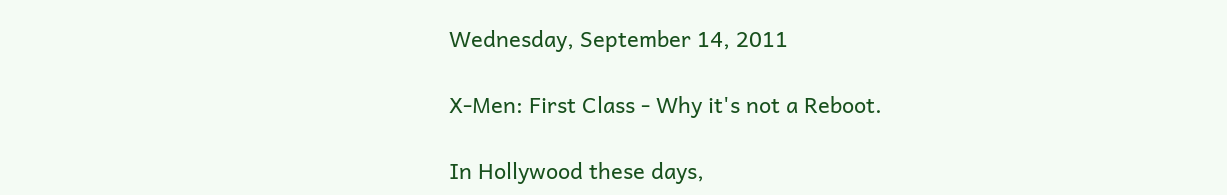Wednesday, September 14, 2011

X-Men: First Class - Why it's not a Reboot.

In Hollywood these days,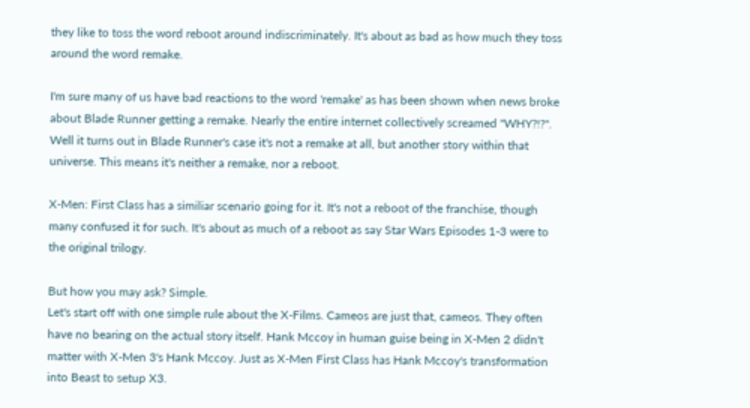they like to toss the word reboot around indiscriminately. It's about as bad as how much they toss around the word remake.

I'm sure many of us have bad reactions to the word 'remake' as has been shown when news broke about Blade Runner getting a remake. Nearly the entire internet collectively screamed "WHY?!?". Well it turns out in Blade Runner's case it's not a remake at all, but another story within that universe. This means it's neither a remake, nor a reboot.

X-Men: First Class has a similiar scenario going for it. It's not a reboot of the franchise, though many confused it for such. It's about as much of a reboot as say Star Wars Episodes 1-3 were to the original trilogy.

But how you may ask? Simple.
Let's start off with one simple rule about the X-Films. Cameos are just that, cameos. They often have no bearing on the actual story itself. Hank Mccoy in human guise being in X-Men 2 didn't matter with X-Men 3's Hank Mccoy. Just as X-Men First Class has Hank Mccoy's transformation into Beast to setup X3.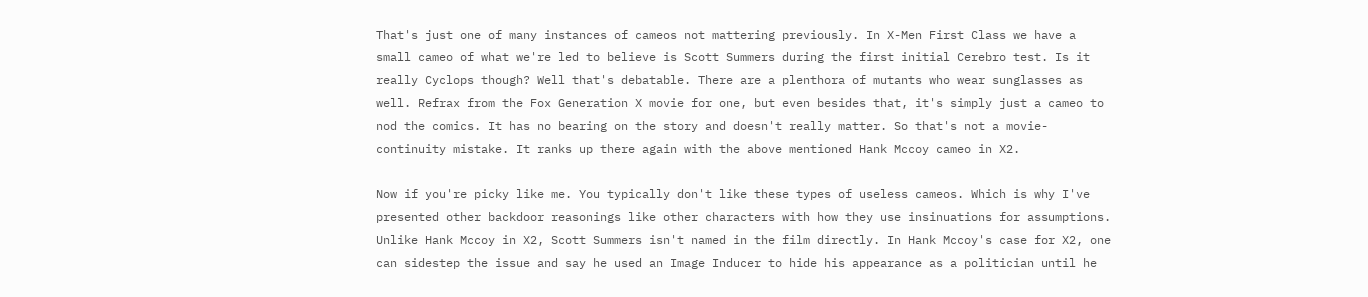That's just one of many instances of cameos not mattering previously. In X-Men First Class we have a small cameo of what we're led to believe is Scott Summers during the first initial Cerebro test. Is it really Cyclops though? Well that's debatable. There are a plenthora of mutants who wear sunglasses as well. Refrax from the Fox Generation X movie for one, but even besides that, it's simply just a cameo to nod the comics. It has no bearing on the story and doesn't really matter. So that's not a movie-continuity mistake. It ranks up there again with the above mentioned Hank Mccoy cameo in X2.

Now if you're picky like me. You typically don't like these types of useless cameos. Which is why I've presented other backdoor reasonings like other characters with how they use insinuations for assumptions. Unlike Hank Mccoy in X2, Scott Summers isn't named in the film directly. In Hank Mccoy's case for X2, one can sidestep the issue and say he used an Image Inducer to hide his appearance as a politician until he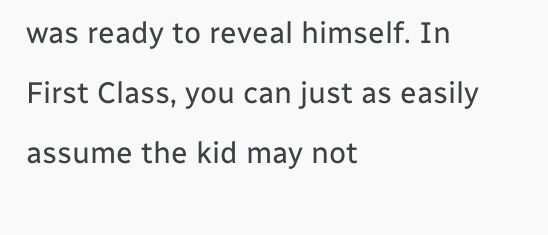was ready to reveal himself. In First Class, you can just as easily assume the kid may not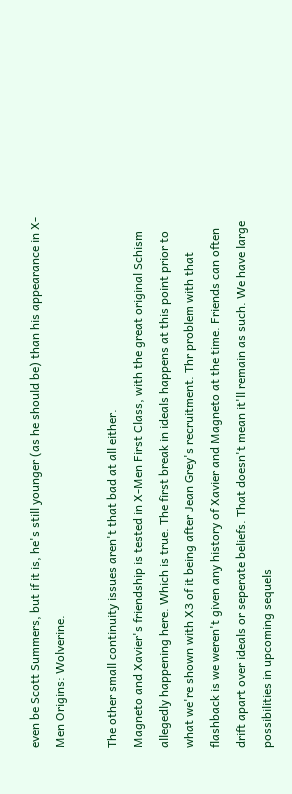even be Scott Summers, but if it is, he's still younger (as he should be) than his appearance in X-Men Origins: Wolverine.

The other small continuity issues aren't that bad at all either.
Magneto and Xavier's friendship is tested in X-Men First Class, with the great original Schism allegedly happening here. Which is true. The first break in ideals happens at this point prior to what we're shown with X3 of it being after Jean Grey's recruitment. Thr problem with that flashback is we weren't given any history of Xavier and Magneto at the time. Friends can often drift apart over ideals or seperate beliefs. That doesn't mean it'll remain as such. We have large possibilities in upcoming sequels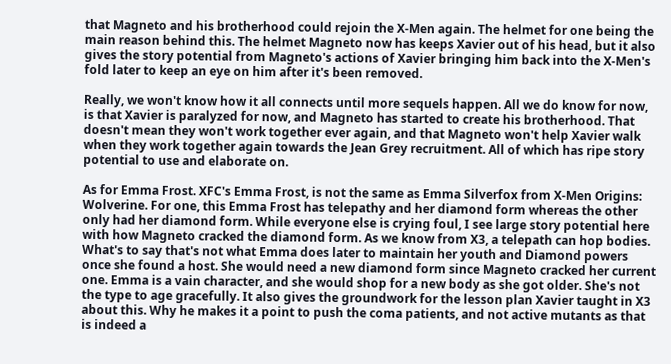that Magneto and his brotherhood could rejoin the X-Men again. The helmet for one being the main reason behind this. The helmet Magneto now has keeps Xavier out of his head, but it also gives the story potential from Magneto's actions of Xavier bringing him back into the X-Men's fold later to keep an eye on him after it's been removed.

Really, we won't know how it all connects until more sequels happen. All we do know for now, is that Xavier is paralyzed for now, and Magneto has started to create his brotherhood. That doesn't mean they won't work together ever again, and that Magneto won't help Xavier walk when they work together again towards the Jean Grey recruitment. All of which has ripe story potential to use and elaborate on.

As for Emma Frost. XFC's Emma Frost, is not the same as Emma Silverfox from X-Men Origins: Wolverine. For one, this Emma Frost has telepathy and her diamond form whereas the other only had her diamond form. While everyone else is crying foul, I see large story potential here with how Magneto cracked the diamond form. As we know from X3, a telepath can hop bodies. What's to say that's not what Emma does later to maintain her youth and Diamond powers once she found a host. She would need a new diamond form since Magneto cracked her current one. Emma is a vain character, and she would shop for a new body as she got older. She's not the type to age gracefully. It also gives the groundwork for the lesson plan Xavier taught in X3 about this. Why he makes it a point to push the coma patients, and not active mutants as that is indeed a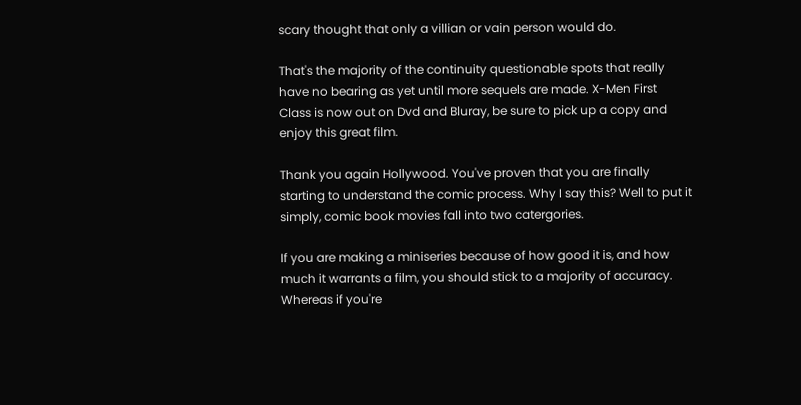scary thought that only a villian or vain person would do.

That's the majority of the continuity questionable spots that really have no bearing as yet until more sequels are made. X-Men First Class is now out on Dvd and Bluray, be sure to pick up a copy and enjoy this great film.

Thank you again Hollywood. You've proven that you are finally starting to understand the comic process. Why I say this? Well to put it simply, comic book movies fall into two catergories.

If you are making a miniseries because of how good it is, and how much it warrants a film, you should stick to a majority of accuracy. Whereas if you're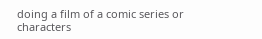doing a film of a comic series or characters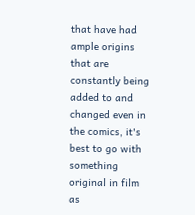that have had ample origins that are constantly being added to and changed even in the comics, it's best to go with something original in film as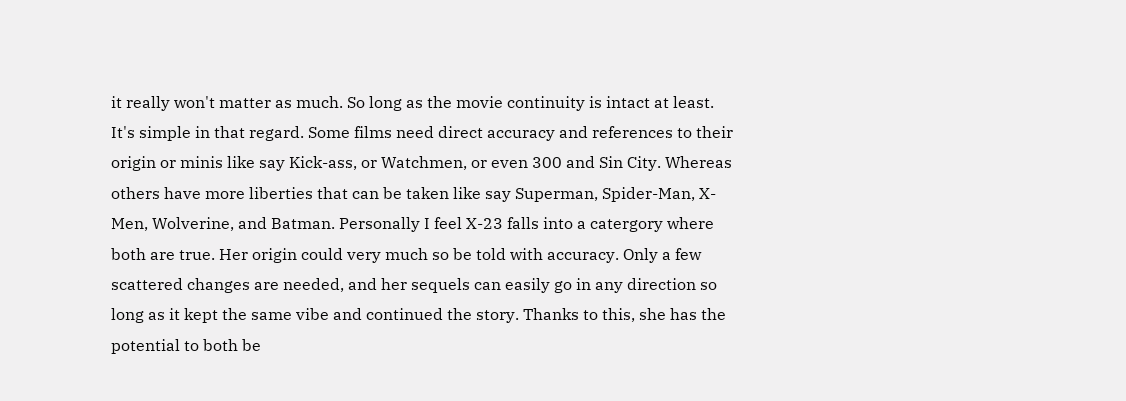it really won't matter as much. So long as the movie continuity is intact at least. It's simple in that regard. Some films need direct accuracy and references to their origin or minis like say Kick-ass, or Watchmen, or even 300 and Sin City. Whereas others have more liberties that can be taken like say Superman, Spider-Man, X-Men, Wolverine, and Batman. Personally I feel X-23 falls into a catergory where both are true. Her origin could very much so be told with accuracy. Only a few scattered changes are needed, and her sequels can easily go in any direction so long as it kept the same vibe and continued the story. Thanks to this, she has the potential to both be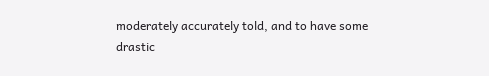moderately accurately told, and to have some drastic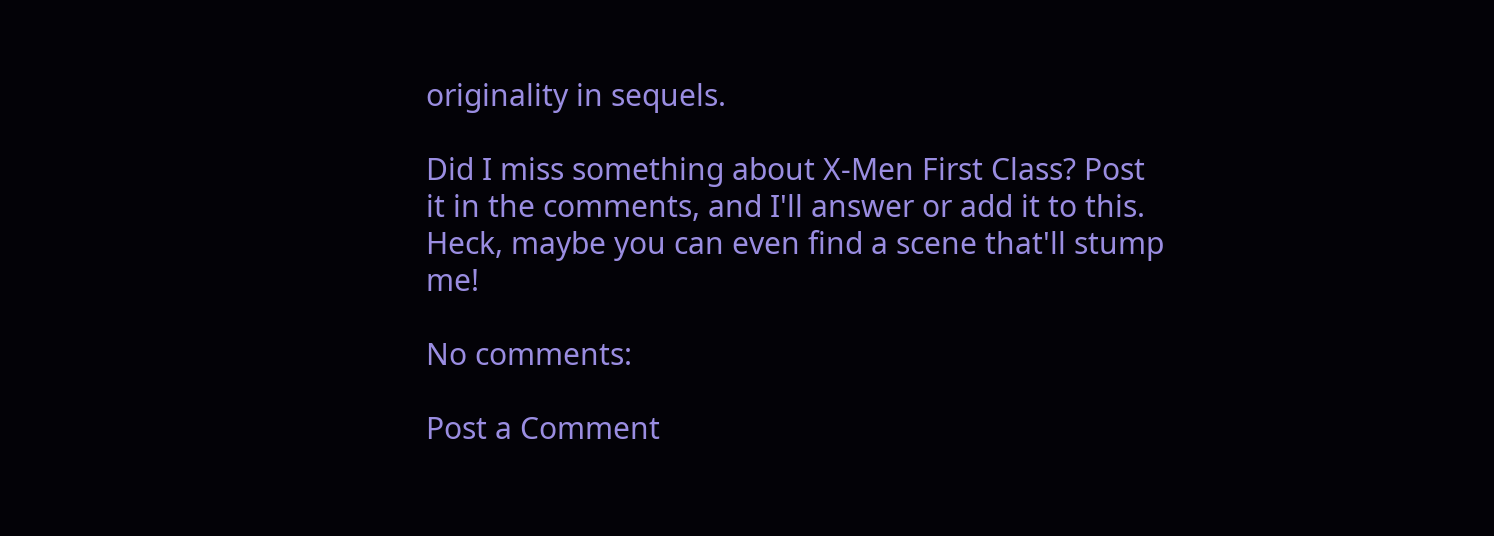originality in sequels.

Did I miss something about X-Men First Class? Post it in the comments, and I'll answer or add it to this. Heck, maybe you can even find a scene that'll stump me!

No comments:

Post a Comment